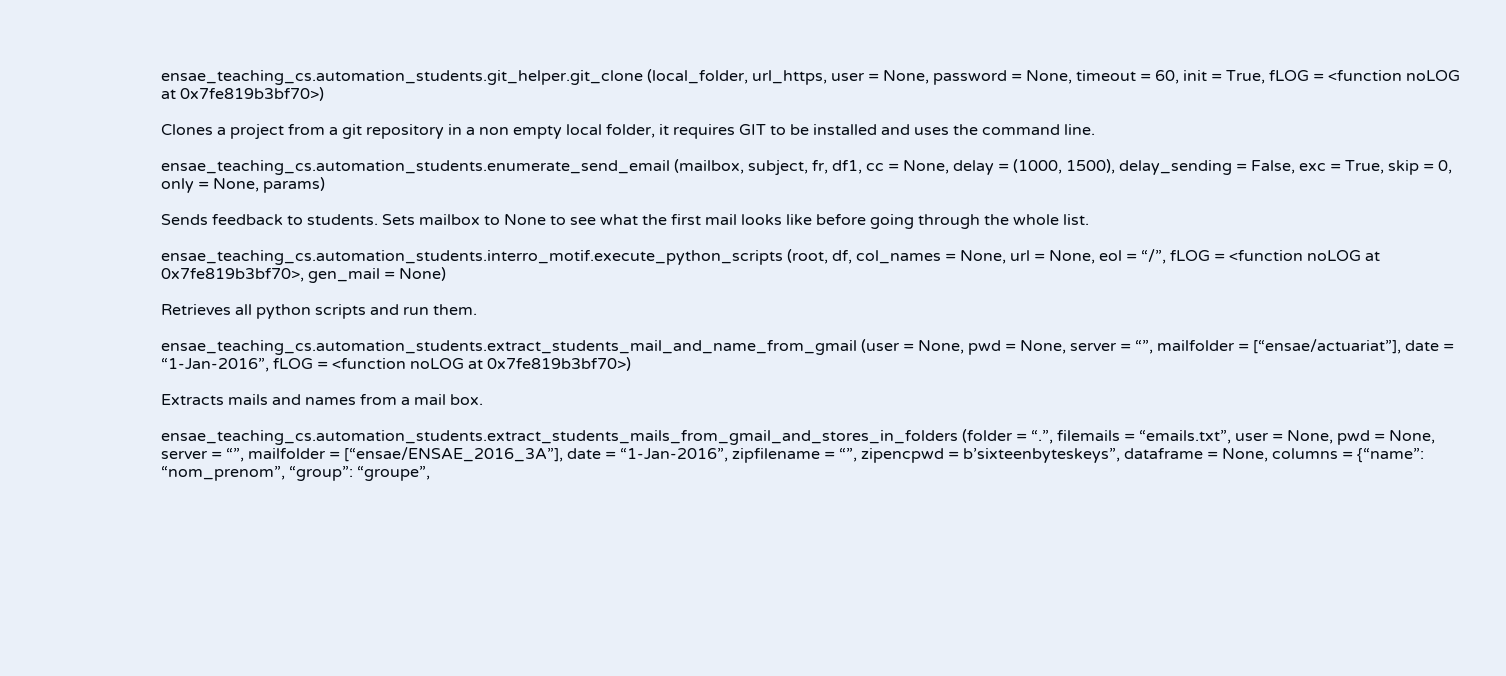ensae_teaching_cs.automation_students.git_helper.git_clone (local_folder, url_https, user = None, password = None, timeout = 60, init = True, fLOG = <function noLOG at 0x7fe819b3bf70>)

Clones a project from a git repository in a non empty local folder, it requires GIT to be installed and uses the command line.

ensae_teaching_cs.automation_students.enumerate_send_email (mailbox, subject, fr, df1, cc = None, delay = (1000, 1500), delay_sending = False, exc = True, skip = 0, only = None, params)

Sends feedback to students. Sets mailbox to None to see what the first mail looks like before going through the whole list.

ensae_teaching_cs.automation_students.interro_motif.execute_python_scripts (root, df, col_names = None, url = None, eol = “/”, fLOG = <function noLOG at 0x7fe819b3bf70>, gen_mail = None)

Retrieves all python scripts and run them.

ensae_teaching_cs.automation_students.extract_students_mail_and_name_from_gmail (user = None, pwd = None, server = “”, mailfolder = [“ensae/actuariat”], date = “1-Jan-2016”, fLOG = <function noLOG at 0x7fe819b3bf70>)

Extracts mails and names from a mail box.

ensae_teaching_cs.automation_students.extract_students_mails_from_gmail_and_stores_in_folders (folder = “.”, filemails = “emails.txt”, user = None, pwd = None, server = “”, mailfolder = [“ensae/ENSAE_2016_3A”], date = “1-Jan-2016”, zipfilename = “”, zipencpwd = b’sixteenbyteskeys”, dataframe = None, columns = {“name”: “nom_prenom”, “group”: “groupe”,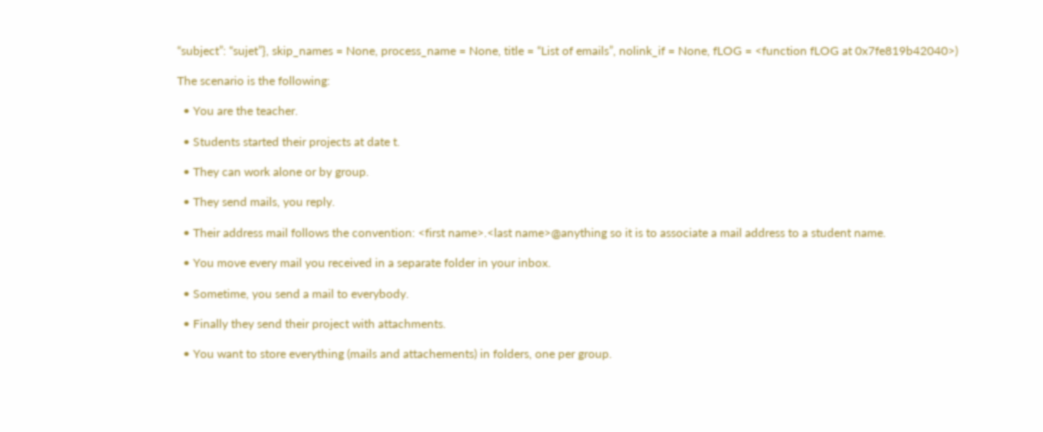“subject”: “sujet”}, skip_names = None, process_name = None, title = “List of emails”, nolink_if = None, fLOG = <function fLOG at 0x7fe819b42040>)

The scenario is the following:

  • You are the teacher.

  • Students started their projects at date t.

  • They can work alone or by group.

  • They send mails, you reply.

  • Their address mail follows the convention: <first name>.<last name>@anything so it is to associate a mail address to a student name.

  • You move every mail you received in a separate folder in your inbox.

  • Sometime, you send a mail to everybody.

  • Finally they send their project with attachments.

  • You want to store everything (mails and attachements) in folders, one per group.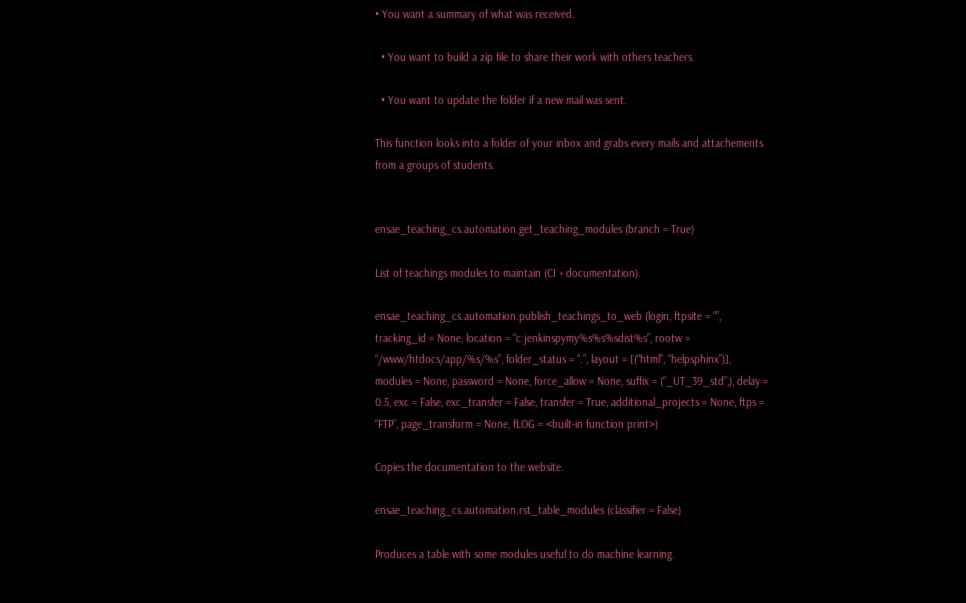• You want a summary of what was received.

  • You want to build a zip file to share their work with others teachers.

  • You want to update the folder if a new mail was sent.

This function looks into a folder of your inbox and grabs every mails and attachements from a groups of students.


ensae_teaching_cs.automation.get_teaching_modules (branch = True)

List of teachings modules to maintain (CI + documentation).

ensae_teaching_cs.automation.publish_teachings_to_web (login, ftpsite = “”, tracking_id = None, location = “c:jenkinspymy%s%s%sdist%s”, rootw = “/www/htdocs/app/%s/%s”, folder_status = “.”, layout = [(“html”, “helpsphinx”)], modules = None, password = None, force_allow = None, suffix = (“_UT_39_std”,), delay = 0.5, exc = False, exc_transfer = False, transfer = True, additional_projects = None, ftps = “FTP”, page_transform = None, fLOG = <built-in function print>)

Copies the documentation to the website.

ensae_teaching_cs.automation.rst_table_modules (classifier = False)

Produces a table with some modules useful to do machine learning.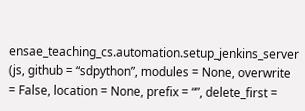ensae_teaching_cs.automation.setup_jenkins_server (js, github = “sdpython”, modules = None, overwrite = False, location = None, prefix = “”, delete_first =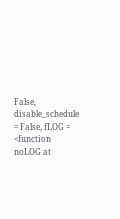False, disable_schedule = False, fLOG = <function noLOG at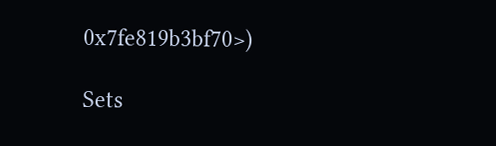0x7fe819b3bf70>)

Sets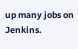up many jobs on Jenkins.